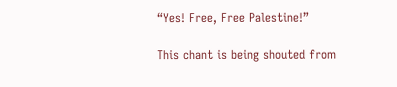“Yes! Free, Free Palestine!”

This chant is being shouted from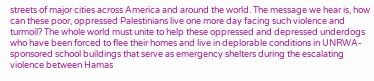streets of major cities across America and around the world. The message we hear is, how can these poor, oppressed Palestinians live one more day facing such violence and turmoil? The whole world must unite to help these oppressed and depressed underdogs who have been forced to flee their homes and live in deplorable conditions in UNRWA-sponsored school buildings that serve as emergency shelters during the escalating violence between Hamas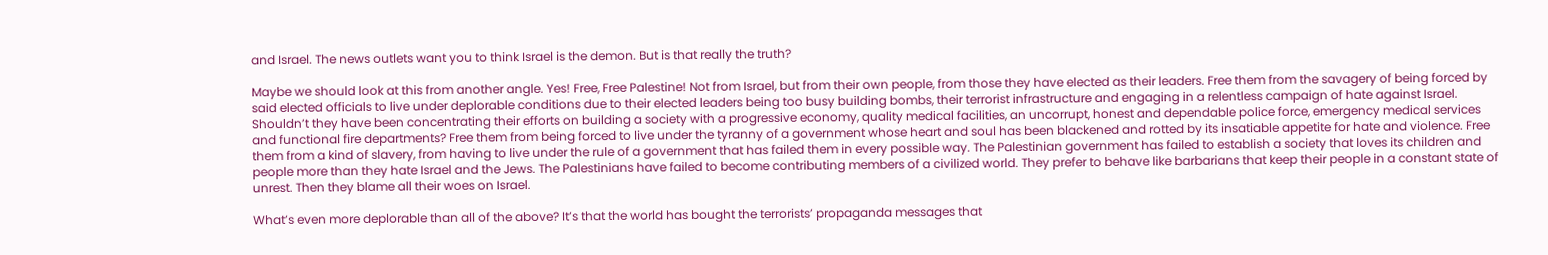and Israel. The news outlets want you to think Israel is the demon. But is that really the truth?

Maybe we should look at this from another angle. Yes! Free, Free Palestine! Not from Israel, but from their own people, from those they have elected as their leaders. Free them from the savagery of being forced by said elected officials to live under deplorable conditions due to their elected leaders being too busy building bombs, their terrorist infrastructure and engaging in a relentless campaign of hate against Israel. Shouldn’t they have been concentrating their efforts on building a society with a progressive economy, quality medical facilities, an uncorrupt, honest and dependable police force, emergency medical services and functional fire departments? Free them from being forced to live under the tyranny of a government whose heart and soul has been blackened and rotted by its insatiable appetite for hate and violence. Free them from a kind of slavery, from having to live under the rule of a government that has failed them in every possible way. The Palestinian government has failed to establish a society that loves its children and people more than they hate Israel and the Jews. The Palestinians have failed to become contributing members of a civilized world. They prefer to behave like barbarians that keep their people in a constant state of unrest. Then they blame all their woes on Israel.

What’s even more deplorable than all of the above? It’s that the world has bought the terrorists’ propaganda messages that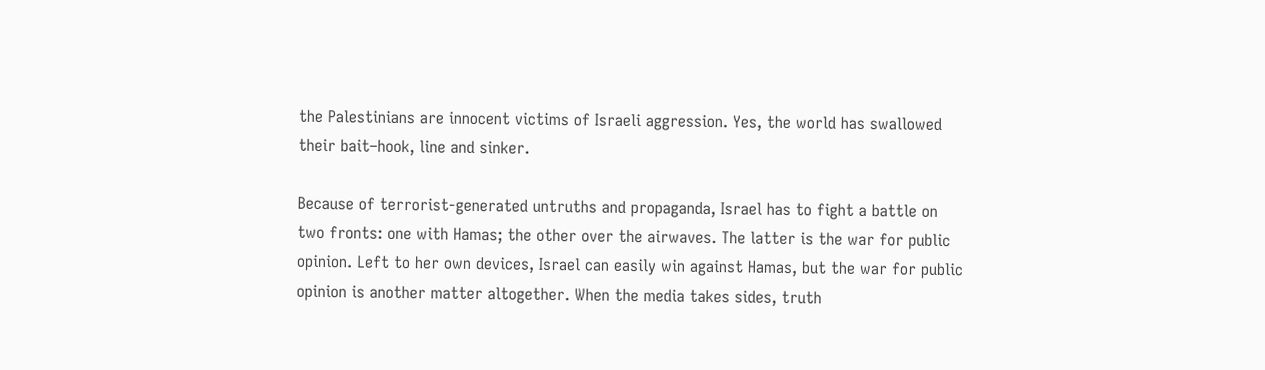the Palestinians are innocent victims of Israeli aggression. Yes, the world has swallowed their bait–hook, line and sinker.

Because of terrorist-generated untruths and propaganda, Israel has to fight a battle on two fronts: one with Hamas; the other over the airwaves. The latter is the war for public opinion. Left to her own devices, Israel can easily win against Hamas, but the war for public opinion is another matter altogether. When the media takes sides, truth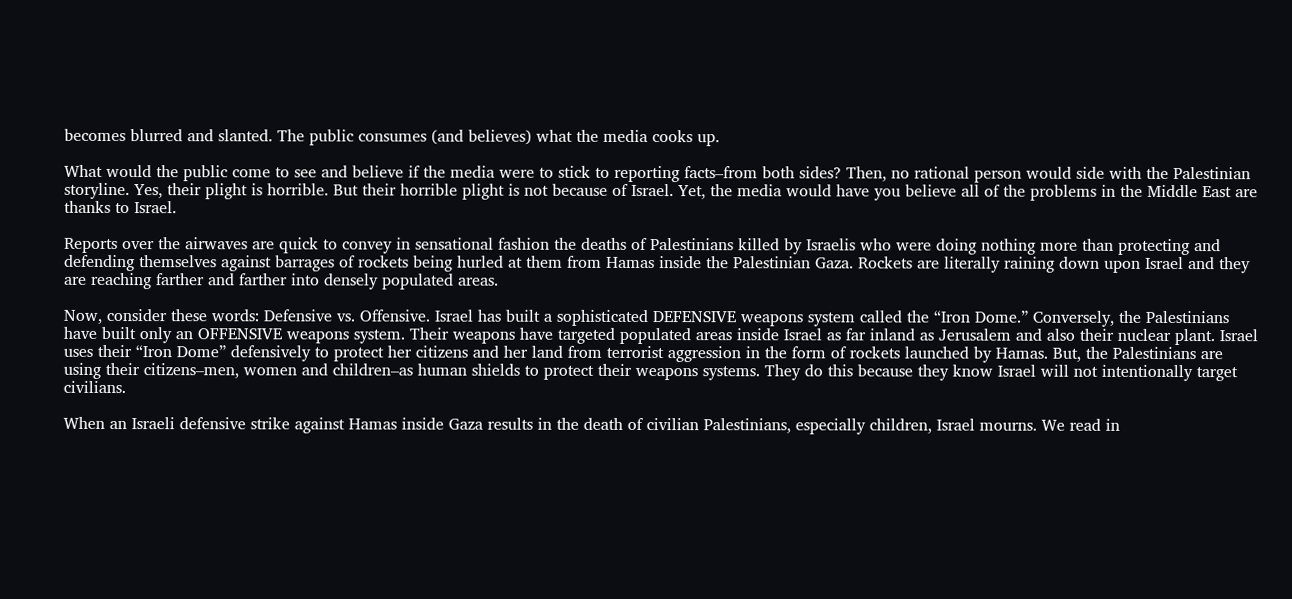becomes blurred and slanted. The public consumes (and believes) what the media cooks up.

What would the public come to see and believe if the media were to stick to reporting facts–from both sides? Then, no rational person would side with the Palestinian storyline. Yes, their plight is horrible. But their horrible plight is not because of Israel. Yet, the media would have you believe all of the problems in the Middle East are thanks to Israel.

Reports over the airwaves are quick to convey in sensational fashion the deaths of Palestinians killed by Israelis who were doing nothing more than protecting and defending themselves against barrages of rockets being hurled at them from Hamas inside the Palestinian Gaza. Rockets are literally raining down upon Israel and they are reaching farther and farther into densely populated areas.

Now, consider these words: Defensive vs. Offensive. Israel has built a sophisticated DEFENSIVE weapons system called the “Iron Dome.” Conversely, the Palestinians have built only an OFFENSIVE weapons system. Their weapons have targeted populated areas inside Israel as far inland as Jerusalem and also their nuclear plant. Israel uses their “Iron Dome” defensively to protect her citizens and her land from terrorist aggression in the form of rockets launched by Hamas. But, the Palestinians are using their citizens–men, women and children–as human shields to protect their weapons systems. They do this because they know Israel will not intentionally target civilians.

When an Israeli defensive strike against Hamas inside Gaza results in the death of civilian Palestinians, especially children, Israel mourns. We read in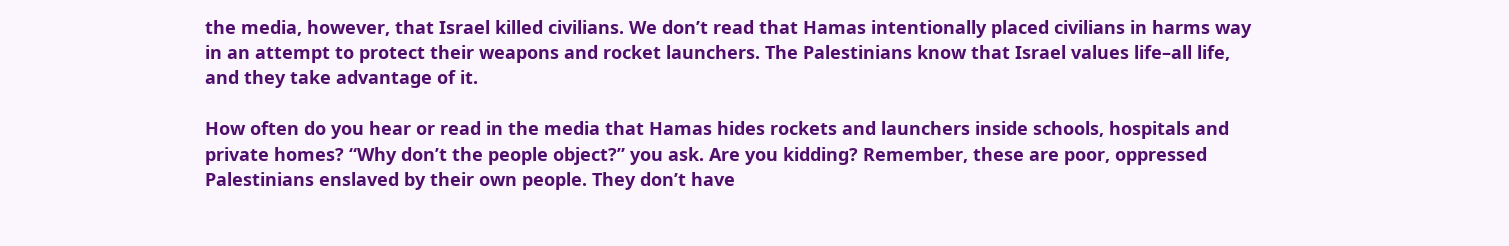the media, however, that Israel killed civilians. We don’t read that Hamas intentionally placed civilians in harms way in an attempt to protect their weapons and rocket launchers. The Palestinians know that Israel values life–all life, and they take advantage of it.

How often do you hear or read in the media that Hamas hides rockets and launchers inside schools, hospitals and private homes? “Why don’t the people object?” you ask. Are you kidding? Remember, these are poor, oppressed Palestinians enslaved by their own people. They don’t have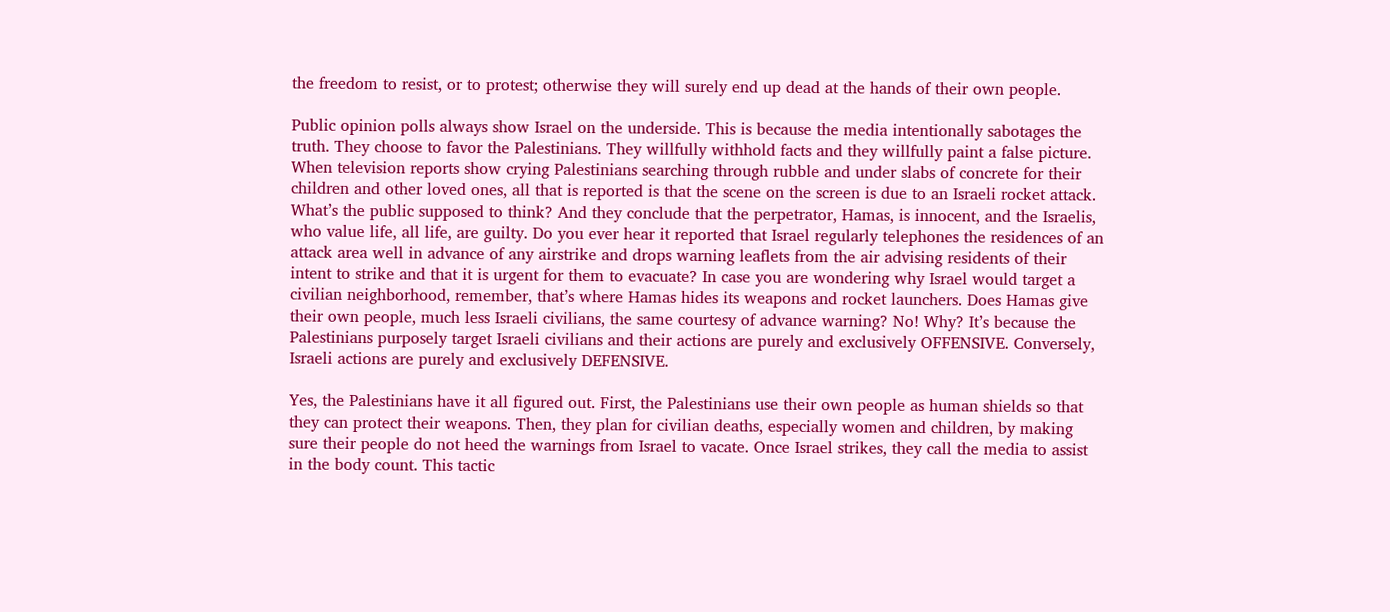the freedom to resist, or to protest; otherwise they will surely end up dead at the hands of their own people.

Public opinion polls always show Israel on the underside. This is because the media intentionally sabotages the truth. They choose to favor the Palestinians. They willfully withhold facts and they willfully paint a false picture. When television reports show crying Palestinians searching through rubble and under slabs of concrete for their children and other loved ones, all that is reported is that the scene on the screen is due to an Israeli rocket attack. What’s the public supposed to think? And they conclude that the perpetrator, Hamas, is innocent, and the Israelis, who value life, all life, are guilty. Do you ever hear it reported that Israel regularly telephones the residences of an attack area well in advance of any airstrike and drops warning leaflets from the air advising residents of their intent to strike and that it is urgent for them to evacuate? In case you are wondering why Israel would target a civilian neighborhood, remember, that’s where Hamas hides its weapons and rocket launchers. Does Hamas give their own people, much less Israeli civilians, the same courtesy of advance warning? No! Why? It’s because the Palestinians purposely target Israeli civilians and their actions are purely and exclusively OFFENSIVE. Conversely, Israeli actions are purely and exclusively DEFENSIVE.

Yes, the Palestinians have it all figured out. First, the Palestinians use their own people as human shields so that they can protect their weapons. Then, they plan for civilian deaths, especially women and children, by making sure their people do not heed the warnings from Israel to vacate. Once Israel strikes, they call the media to assist in the body count. This tactic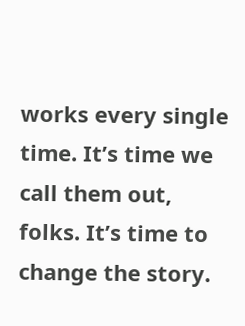works every single time. It’s time we call them out, folks. It’s time to change the story.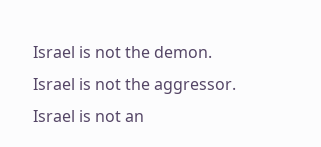Israel is not the demon. Israel is not the aggressor. Israel is not an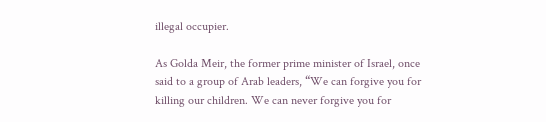illegal occupier.

As Golda Meir, the former prime minister of Israel, once said to a group of Arab leaders, “We can forgive you for killing our children. We can never forgive you for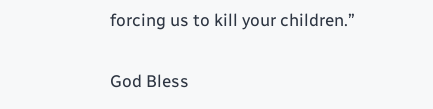forcing us to kill your children.”

God Bless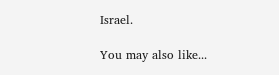Israel.

You may also like...